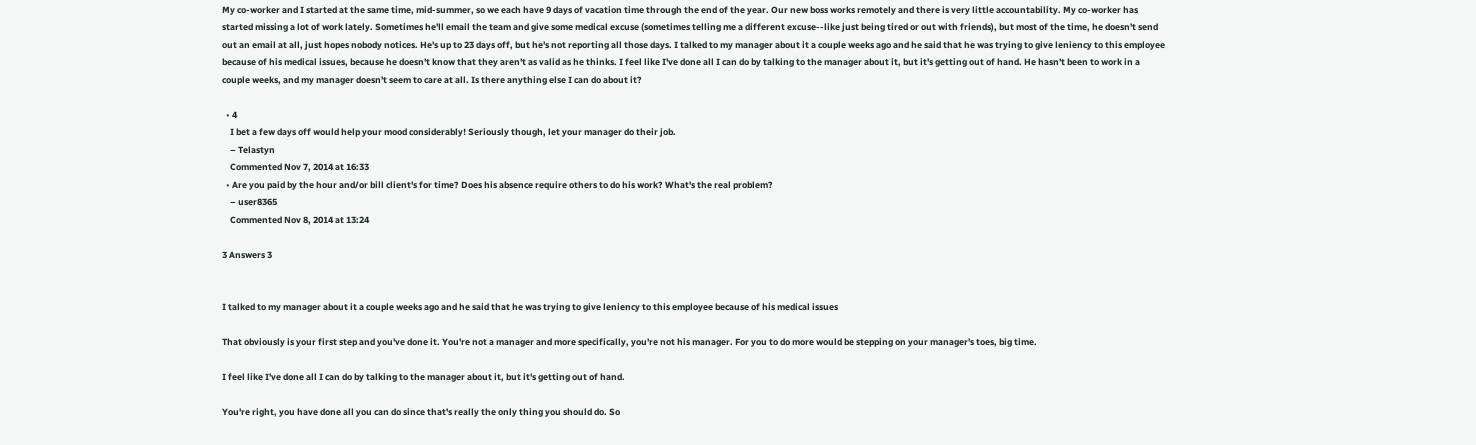My co-worker and I started at the same time, mid-summer, so we each have 9 days of vacation time through the end of the year. Our new boss works remotely and there is very little accountability. My co-worker has started missing a lot of work lately. Sometimes he'll email the team and give some medical excuse (sometimes telling me a different excuse--like just being tired or out with friends), but most of the time, he doesn't send out an email at all, just hopes nobody notices. He's up to 23 days off, but he's not reporting all those days. I talked to my manager about it a couple weeks ago and he said that he was trying to give leniency to this employee because of his medical issues, because he doesn't know that they aren't as valid as he thinks. I feel like I've done all I can do by talking to the manager about it, but it's getting out of hand. He hasn't been to work in a couple weeks, and my manager doesn't seem to care at all. Is there anything else I can do about it?

  • 4
    I bet a few days off would help your mood considerably! Seriously though, let your manager do their job.
    – Telastyn
    Commented Nov 7, 2014 at 16:33
  • Are you paid by the hour and/or bill client's for time? Does his absence require others to do his work? What's the real problem?
    – user8365
    Commented Nov 8, 2014 at 13:24

3 Answers 3


I talked to my manager about it a couple weeks ago and he said that he was trying to give leniency to this employee because of his medical issues

That obviously is your first step and you've done it. You're not a manager and more specifically, you're not his manager. For you to do more would be stepping on your manager's toes, big time.

I feel like I've done all I can do by talking to the manager about it, but it's getting out of hand.

You're right, you have done all you can do since that's really the only thing you should do. So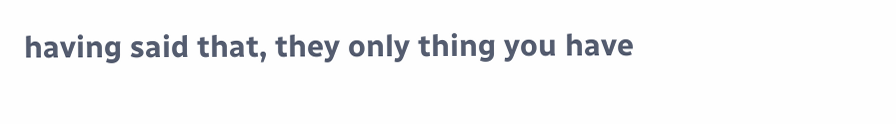having said that, they only thing you have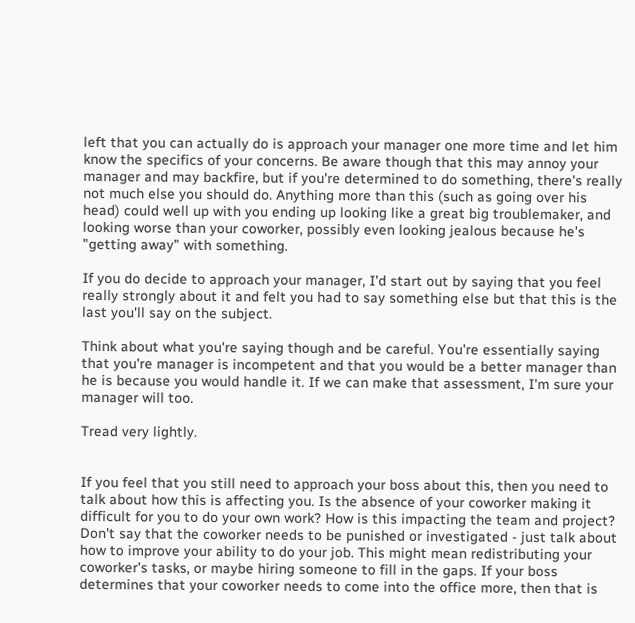left that you can actually do is approach your manager one more time and let him know the specifics of your concerns. Be aware though that this may annoy your manager and may backfire, but if you're determined to do something, there's really not much else you should do. Anything more than this (such as going over his head) could well up with you ending up looking like a great big troublemaker, and looking worse than your coworker, possibly even looking jealous because he's "getting away" with something.

If you do decide to approach your manager, I'd start out by saying that you feel really strongly about it and felt you had to say something else but that this is the last you'll say on the subject.

Think about what you're saying though and be careful. You're essentially saying that you're manager is incompetent and that you would be a better manager than he is because you would handle it. If we can make that assessment, I'm sure your manager will too.

Tread very lightly.


If you feel that you still need to approach your boss about this, then you need to talk about how this is affecting you. Is the absence of your coworker making it difficult for you to do your own work? How is this impacting the team and project? Don't say that the coworker needs to be punished or investigated - just talk about how to improve your ability to do your job. This might mean redistributing your coworker's tasks, or maybe hiring someone to fill in the gaps. If your boss determines that your coworker needs to come into the office more, then that is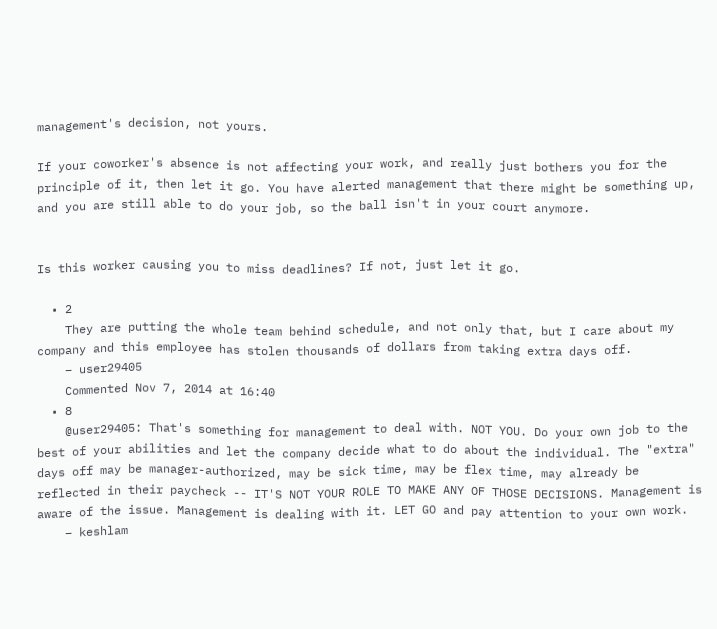management's decision, not yours.

If your coworker's absence is not affecting your work, and really just bothers you for the principle of it, then let it go. You have alerted management that there might be something up, and you are still able to do your job, so the ball isn't in your court anymore.


Is this worker causing you to miss deadlines? If not, just let it go.

  • 2
    They are putting the whole team behind schedule, and not only that, but I care about my company and this employee has stolen thousands of dollars from taking extra days off.
    – user29405
    Commented Nov 7, 2014 at 16:40
  • 8
    @user29405: That's something for management to deal with. NOT YOU. Do your own job to the best of your abilities and let the company decide what to do about the individual. The "extra" days off may be manager-authorized, may be sick time, may be flex time, may already be reflected in their paycheck -- IT'S NOT YOUR ROLE TO MAKE ANY OF THOSE DECISIONS. Management is aware of the issue. Management is dealing with it. LET GO and pay attention to your own work.
    – keshlam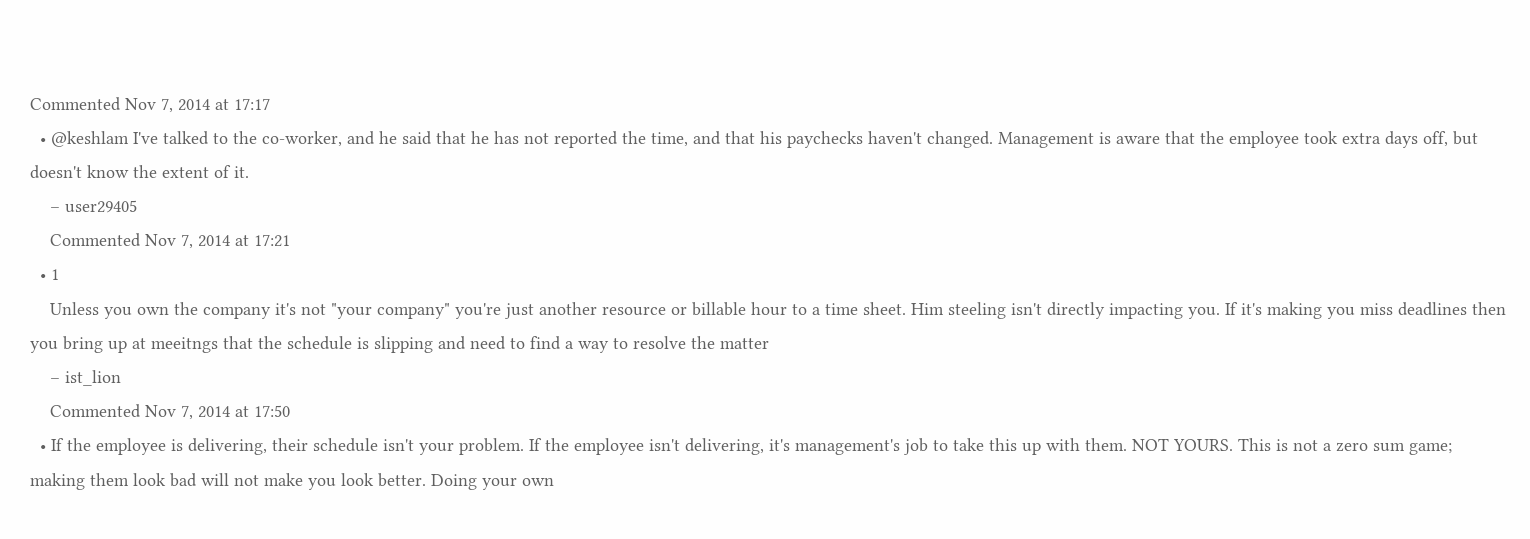Commented Nov 7, 2014 at 17:17
  • @keshlam I've talked to the co-worker, and he said that he has not reported the time, and that his paychecks haven't changed. Management is aware that the employee took extra days off, but doesn't know the extent of it.
    – user29405
    Commented Nov 7, 2014 at 17:21
  • 1
    Unless you own the company it's not "your company" you're just another resource or billable hour to a time sheet. Him steeling isn't directly impacting you. If it's making you miss deadlines then you bring up at meeitngs that the schedule is slipping and need to find a way to resolve the matter
    – ist_lion
    Commented Nov 7, 2014 at 17:50
  • If the employee is delivering, their schedule isn't your problem. If the employee isn't delivering, it's management's job to take this up with them. NOT YOURS. This is not a zero sum game; making them look bad will not make you look better. Doing your own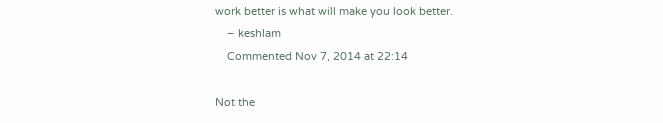work better is what will make you look better.
    – keshlam
    Commented Nov 7, 2014 at 22:14

Not the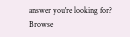answer you're looking for? Browse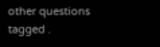other questions tagged .